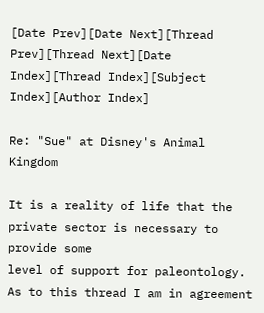[Date Prev][Date Next][Thread Prev][Thread Next][Date Index][Thread Index][Subject Index][Author Index]

Re: "Sue" at Disney's Animal Kingdom

It is a reality of life that the private sector is necessary to provide some
level of support for paleontology.  As to this thread I am in agreement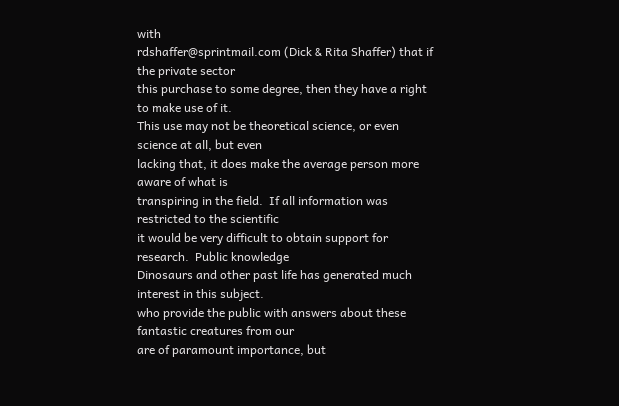with
rdshaffer@sprintmail.com (Dick & Rita Shaffer) that if the private sector
this purchase to some degree, then they have a right to make use of it.
This use may not be theoretical science, or even science at all, but even
lacking that, it does make the average person more aware of what is
transpiring in the field.  If all information was restricted to the scientific
it would be very difficult to obtain support for research.  Public knowledge
Dinosaurs and other past life has generated much interest in this subject.
who provide the public with answers about these fantastic creatures from our
are of paramount importance, but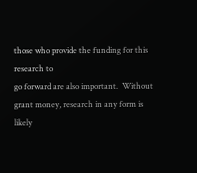those who provide the funding for this
research to
go forward are also important.  Without grant money, research in any form is
likely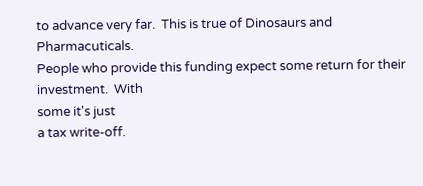to advance very far.  This is true of Dinosaurs and Pharmacuticals.
People who provide this funding expect some return for their investment.  With
some it's just
a tax write-off.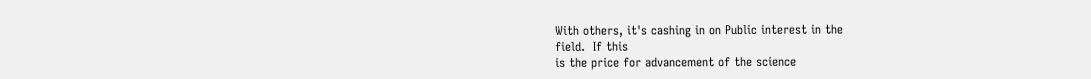With others, it's cashing in on Public interest in the
field.  If this
is the price for advancement of the science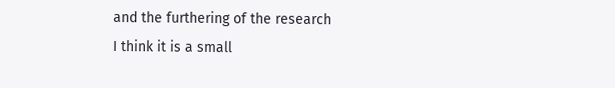and the furthering of the research
I think it is a small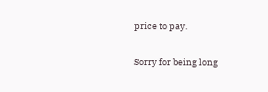price to pay.

Sorry for being long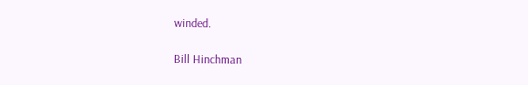winded.

Bill Hinchman